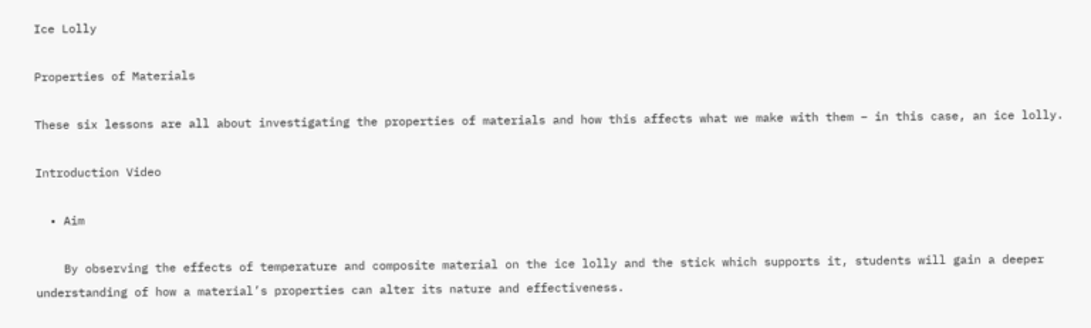Ice Lolly

Properties of Materials

These six lessons are all about investigating the properties of materials and how this affects what we make with them – in this case, an ice lolly.

Introduction Video

  • Aim

    By observing the effects of temperature and composite material on the ice lolly and the stick which supports it, students will gain a deeper understanding of how a material’s properties can alter its nature and effectiveness.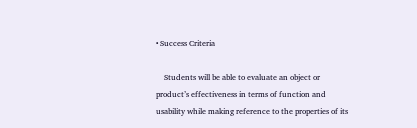• Success Criteria

    Students will be able to evaluate an object or product’s effectiveness in terms of function and usability while making reference to the properties of its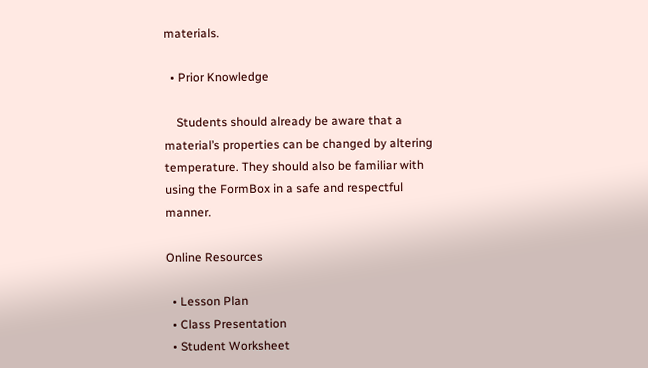materials.

  • Prior Knowledge

    Students should already be aware that a material’s properties can be changed by altering temperature. They should also be familiar with using the FormBox in a safe and respectful manner.

Online Resources

  • Lesson Plan
  • Class Presentation
  • Student Worksheet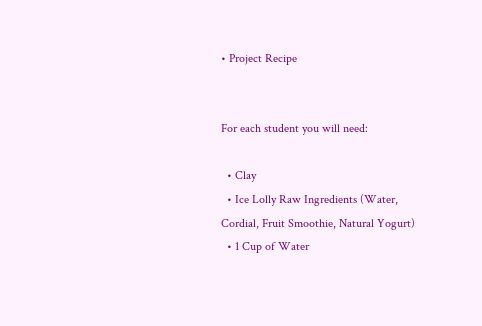• Project Recipe


For each student you will need:

  • Clay
  • Ice Lolly Raw Ingredients (Water, Cordial, Fruit Smoothie, Natural Yogurt)
  • 1 Cup of Water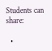Students can share:

  •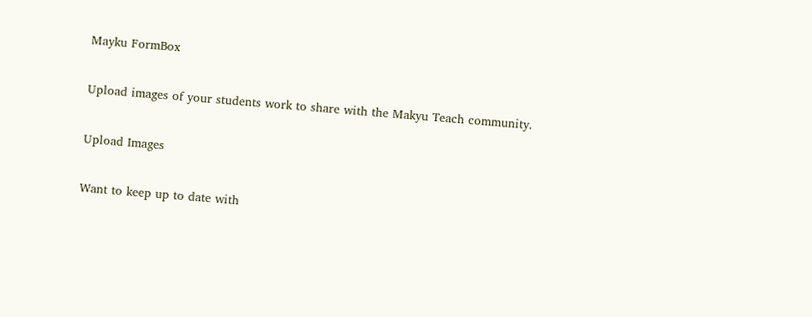Mayku FormBox

Upload images of your students work to share with the Makyu Teach community.

Upload Images

Want to keep up to date with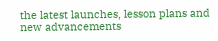the latest launches, lesson plans and new advancements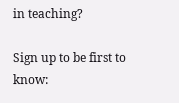in teaching?

Sign up to be first to know: